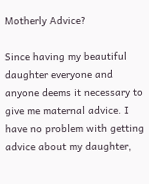Motherly Advice?

Since having my beautiful daughter everyone and anyone deems it necessary to give me maternal advice. I have no problem with getting advice about my daughter,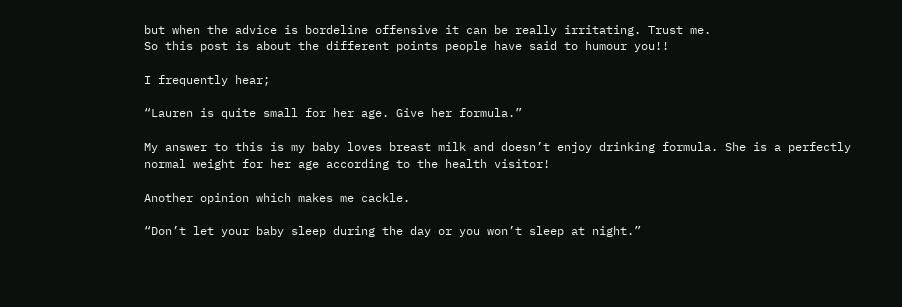but when the advice is bordeline offensive it can be really irritating. Trust me.
So this post is about the different points people have said to humour you!!

I frequently hear;

“Lauren is quite small for her age. Give her formula.”

My answer to this is my baby loves breast milk and doesn’t enjoy drinking formula. She is a perfectly normal weight for her age according to the health visitor!

Another opinion which makes me cackle.

“Don’t let your baby sleep during the day or you won’t sleep at night.”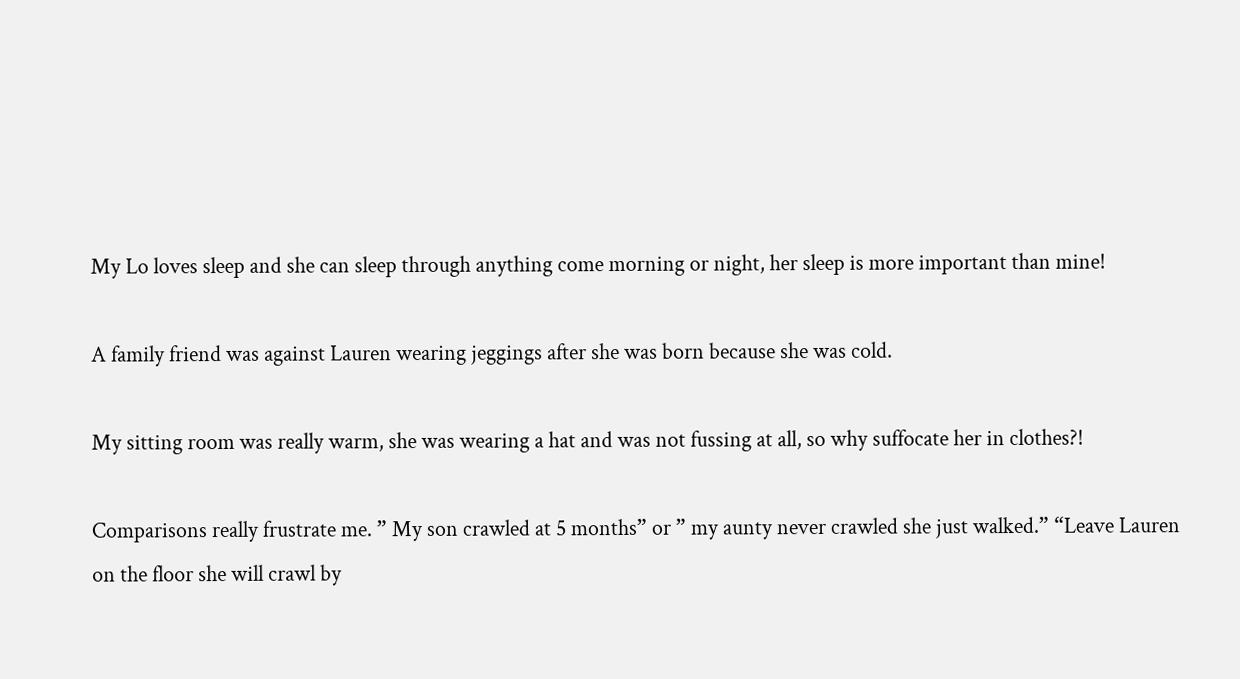My Lo loves sleep and she can sleep through anything come morning or night, her sleep is more important than mine!

A family friend was against Lauren wearing jeggings after she was born because she was cold.

My sitting room was really warm, she was wearing a hat and was not fussing at all, so why suffocate her in clothes?!

Comparisons really frustrate me. ” My son crawled at 5 months” or ” my aunty never crawled she just walked.” “Leave Lauren on the floor she will crawl by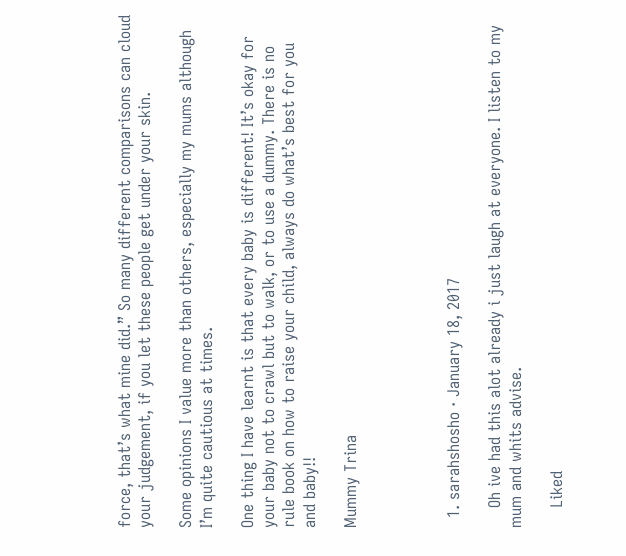force, that’s what mine did.” So many different comparisons can cloud your judgement, if you let these people get under your skin.

Some opinions I value more than others, especially my mums although I’m quite cautious at times.

One thing I have learnt is that every baby is different! It’s okay for your baby not to crawl but to walk, or to use a dummy. There is no rule book on how to raise your child, always do what’s best for you and baby!!

Mummy Trina




  1. sarahshosho · January 18, 2017

    Oh ive had this alot already i just laugh at everyone. I listen to my mum and whits advise.

    Liked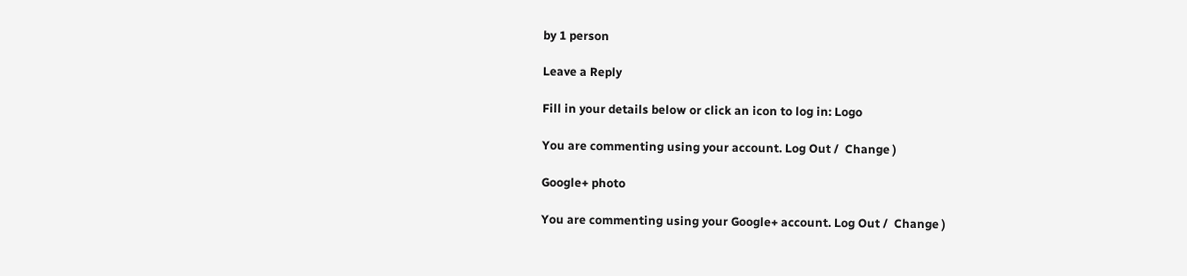by 1 person

Leave a Reply

Fill in your details below or click an icon to log in: Logo

You are commenting using your account. Log Out /  Change )

Google+ photo

You are commenting using your Google+ account. Log Out /  Change )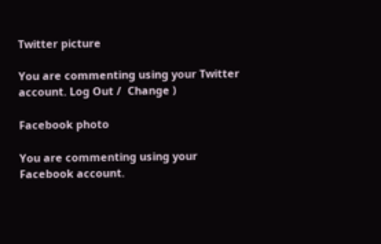Twitter picture

You are commenting using your Twitter account. Log Out /  Change )

Facebook photo

You are commenting using your Facebook account.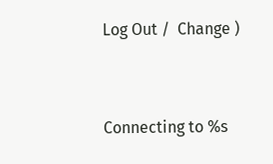Log Out /  Change )


Connecting to %s